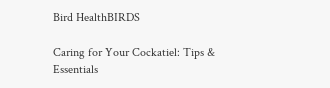Bird HealthBIRDS

Caring for Your Cockatiel: Tips & Essentials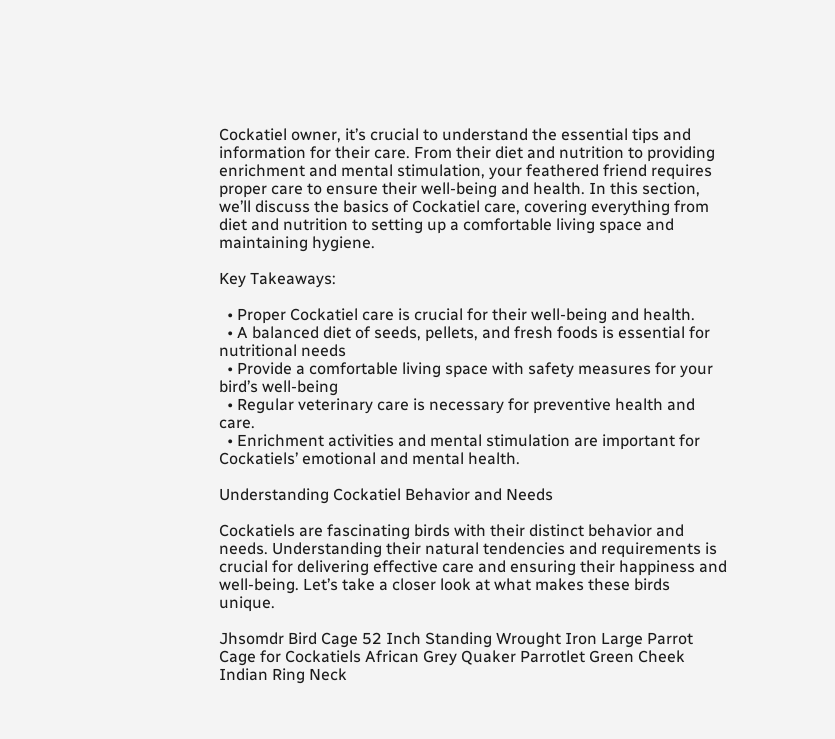Cockatiel owner, it’s crucial to understand the essential tips and information for their care. From their diet and nutrition to providing enrichment and mental stimulation, your feathered friend requires proper care to ensure their well-being and health. In this section, we’ll discuss the basics of Cockatiel care, covering everything from diet and nutrition to setting up a comfortable living space and maintaining hygiene.

Key Takeaways:

  • Proper Cockatiel care is crucial for their well-being and health.
  • A balanced diet of seeds, pellets, and fresh foods is essential for nutritional needs
  • Provide a comfortable living space with safety measures for your bird’s well-being
  • Regular veterinary care is necessary for preventive health and care.
  • Enrichment activities and mental stimulation are important for Cockatiels’ emotional and mental health.

Understanding Cockatiel Behavior and Needs

Cockatiels are fascinating birds with their distinct behavior and needs. Understanding their natural tendencies and requirements is crucial for delivering effective care and ensuring their happiness and well-being. Let’s take a closer look at what makes these birds unique.

Jhsomdr Bird Cage 52 Inch Standing Wrought Iron Large Parrot Cage for Cockatiels African Grey Quaker Parrotlet Green Cheek Indian Ring Neck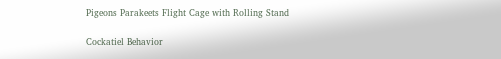Pigeons Parakeets Flight Cage with Rolling Stand

Cockatiel Behavior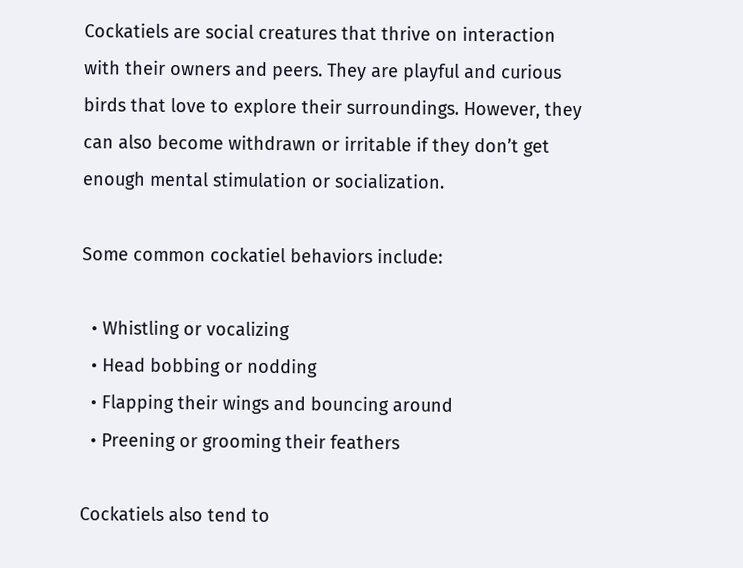Cockatiels are social creatures that thrive on interaction with their owners and peers. They are playful and curious birds that love to explore their surroundings. However, they can also become withdrawn or irritable if they don’t get enough mental stimulation or socialization.

Some common cockatiel behaviors include:

  • Whistling or vocalizing
  • Head bobbing or nodding
  • Flapping their wings and bouncing around
  • Preening or grooming their feathers

Cockatiels also tend to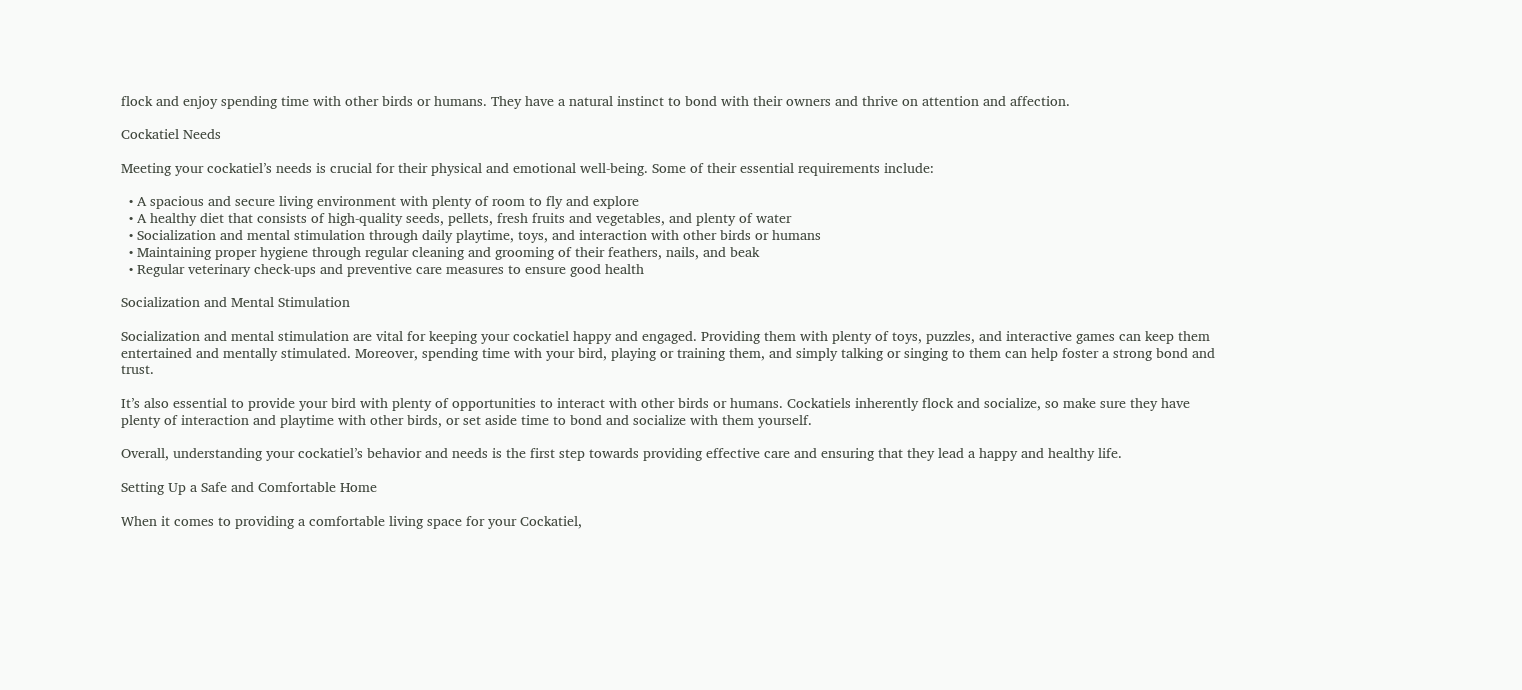flock and enjoy spending time with other birds or humans. They have a natural instinct to bond with their owners and thrive on attention and affection.

Cockatiel Needs

Meeting your cockatiel’s needs is crucial for their physical and emotional well-being. Some of their essential requirements include:

  • A spacious and secure living environment with plenty of room to fly and explore
  • A healthy diet that consists of high-quality seeds, pellets, fresh fruits and vegetables, and plenty of water
  • Socialization and mental stimulation through daily playtime, toys, and interaction with other birds or humans
  • Maintaining proper hygiene through regular cleaning and grooming of their feathers, nails, and beak
  • Regular veterinary check-ups and preventive care measures to ensure good health

Socialization and Mental Stimulation

Socialization and mental stimulation are vital for keeping your cockatiel happy and engaged. Providing them with plenty of toys, puzzles, and interactive games can keep them entertained and mentally stimulated. Moreover, spending time with your bird, playing or training them, and simply talking or singing to them can help foster a strong bond and trust.

It’s also essential to provide your bird with plenty of opportunities to interact with other birds or humans. Cockatiels inherently flock and socialize, so make sure they have plenty of interaction and playtime with other birds, or set aside time to bond and socialize with them yourself.

Overall, understanding your cockatiel’s behavior and needs is the first step towards providing effective care and ensuring that they lead a happy and healthy life.

Setting Up a Safe and Comfortable Home

When it comes to providing a comfortable living space for your Cockatiel,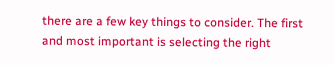there are a few key things to consider. The first and most important is selecting the right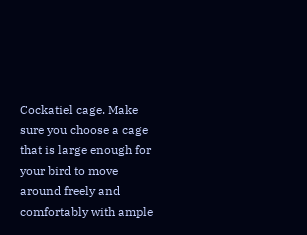Cockatiel cage. Make sure you choose a cage that is large enough for your bird to move around freely and comfortably with ample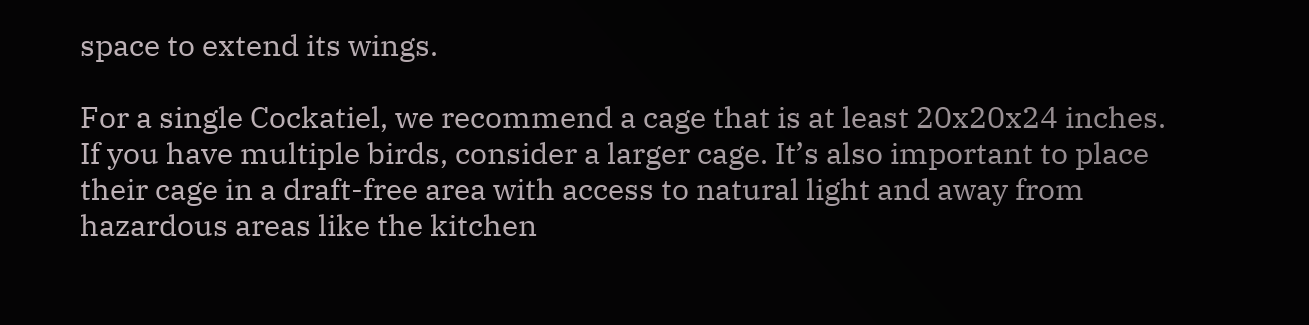space to extend its wings.

For a single Cockatiel, we recommend a cage that is at least 20x20x24 inches. If you have multiple birds, consider a larger cage. It’s also important to place their cage in a draft-free area with access to natural light and away from hazardous areas like the kitchen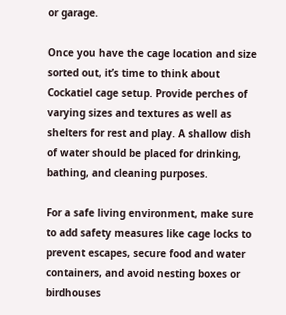or garage.

Once you have the cage location and size sorted out, it’s time to think about Cockatiel cage setup. Provide perches of varying sizes and textures as well as shelters for rest and play. A shallow dish of water should be placed for drinking, bathing, and cleaning purposes.

For a safe living environment, make sure to add safety measures like cage locks to prevent escapes, secure food and water containers, and avoid nesting boxes or birdhouses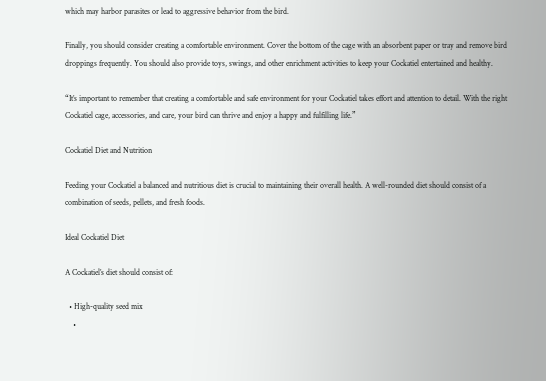which may harbor parasites or lead to aggressive behavior from the bird.

Finally, you should consider creating a comfortable environment. Cover the bottom of the cage with an absorbent paper or tray and remove bird droppings frequently. You should also provide toys, swings, and other enrichment activities to keep your Cockatiel entertained and healthy.

“It’s important to remember that creating a comfortable and safe environment for your Cockatiel takes effort and attention to detail. With the right Cockatiel cage, accessories, and care, your bird can thrive and enjoy a happy and fulfilling life.”

Cockatiel Diet and Nutrition

Feeding your Cockatiel a balanced and nutritious diet is crucial to maintaining their overall health. A well-rounded diet should consist of a combination of seeds, pellets, and fresh foods.

Ideal Cockatiel Diet

A Cockatiel’s diet should consist of:

  • High-quality seed mix
    •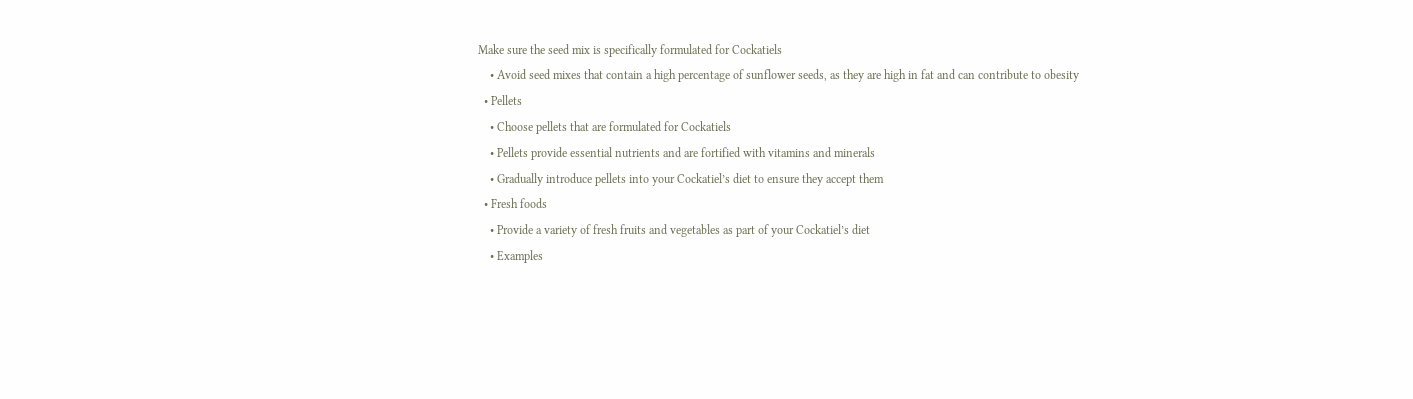Make sure the seed mix is specifically formulated for Cockatiels
    • Avoid seed mixes that contain a high percentage of sunflower seeds, as they are high in fat and can contribute to obesity
  • Pellets
    • Choose pellets that are formulated for Cockatiels
    • Pellets provide essential nutrients and are fortified with vitamins and minerals
    • Gradually introduce pellets into your Cockatiel’s diet to ensure they accept them
  • Fresh foods
    • Provide a variety of fresh fruits and vegetables as part of your Cockatiel’s diet
    • Examples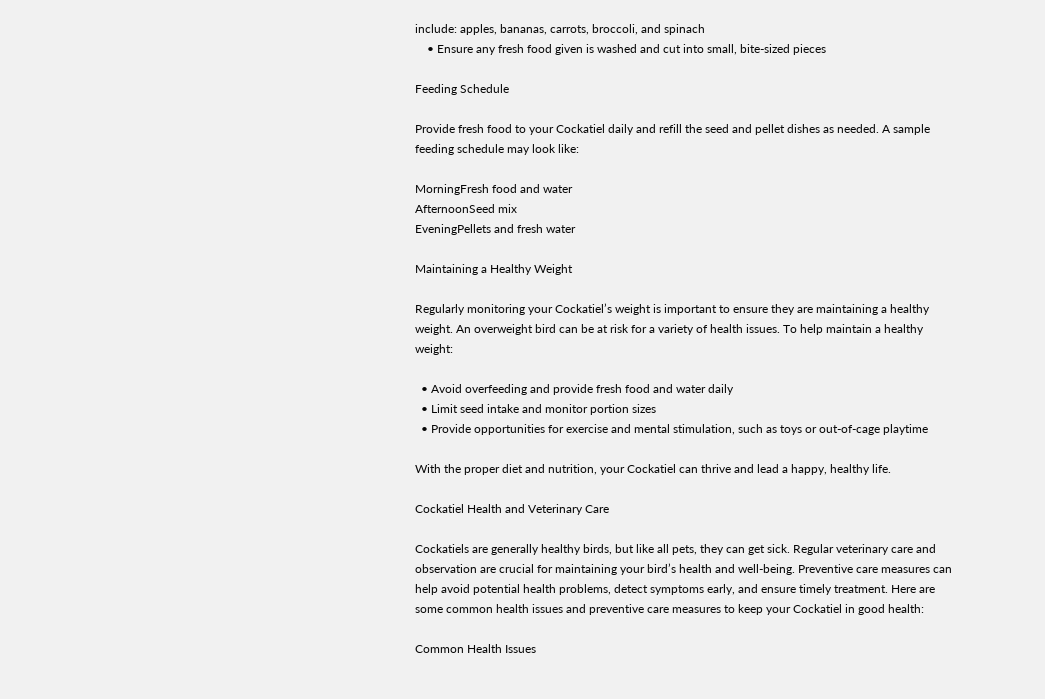include: apples, bananas, carrots, broccoli, and spinach
    • Ensure any fresh food given is washed and cut into small, bite-sized pieces

Feeding Schedule

Provide fresh food to your Cockatiel daily and refill the seed and pellet dishes as needed. A sample feeding schedule may look like:

MorningFresh food and water
AfternoonSeed mix
EveningPellets and fresh water

Maintaining a Healthy Weight

Regularly monitoring your Cockatiel’s weight is important to ensure they are maintaining a healthy weight. An overweight bird can be at risk for a variety of health issues. To help maintain a healthy weight:

  • Avoid overfeeding and provide fresh food and water daily
  • Limit seed intake and monitor portion sizes
  • Provide opportunities for exercise and mental stimulation, such as toys or out-of-cage playtime

With the proper diet and nutrition, your Cockatiel can thrive and lead a happy, healthy life.

Cockatiel Health and Veterinary Care

Cockatiels are generally healthy birds, but like all pets, they can get sick. Regular veterinary care and observation are crucial for maintaining your bird’s health and well-being. Preventive care measures can help avoid potential health problems, detect symptoms early, and ensure timely treatment. Here are some common health issues and preventive care measures to keep your Cockatiel in good health:

Common Health Issues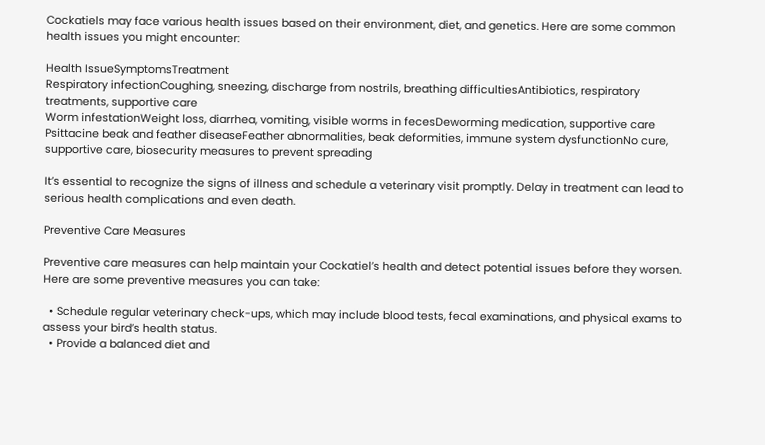Cockatiels may face various health issues based on their environment, diet, and genetics. Here are some common health issues you might encounter:

Health IssueSymptomsTreatment
Respiratory infectionCoughing, sneezing, discharge from nostrils, breathing difficultiesAntibiotics, respiratory treatments, supportive care
Worm infestationWeight loss, diarrhea, vomiting, visible worms in fecesDeworming medication, supportive care
Psittacine beak and feather diseaseFeather abnormalities, beak deformities, immune system dysfunctionNo cure, supportive care, biosecurity measures to prevent spreading

It’s essential to recognize the signs of illness and schedule a veterinary visit promptly. Delay in treatment can lead to serious health complications and even death.

Preventive Care Measures

Preventive care measures can help maintain your Cockatiel’s health and detect potential issues before they worsen. Here are some preventive measures you can take:

  • Schedule regular veterinary check-ups, which may include blood tests, fecal examinations, and physical exams to assess your bird’s health status.
  • Provide a balanced diet and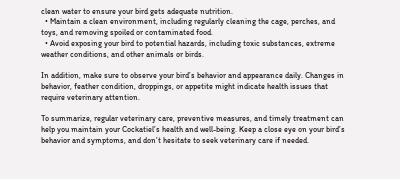clean water to ensure your bird gets adequate nutrition.
  • Maintain a clean environment, including regularly cleaning the cage, perches, and toys, and removing spoiled or contaminated food.
  • Avoid exposing your bird to potential hazards, including toxic substances, extreme weather conditions, and other animals or birds.

In addition, make sure to observe your bird’s behavior and appearance daily. Changes in behavior, feather condition, droppings, or appetite might indicate health issues that require veterinary attention.

To summarize, regular veterinary care, preventive measures, and timely treatment can help you maintain your Cockatiel’s health and well-being. Keep a close eye on your bird’s behavior and symptoms, and don’t hesitate to seek veterinary care if needed.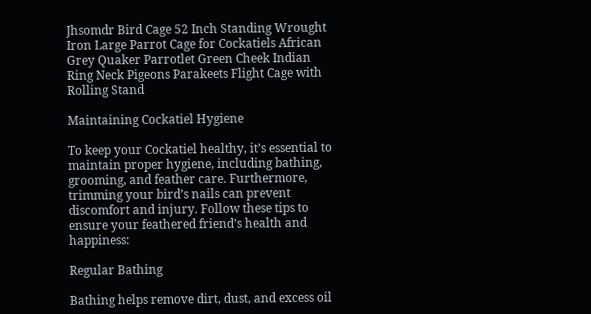Jhsomdr Bird Cage 52 Inch Standing Wrought Iron Large Parrot Cage for Cockatiels African Grey Quaker Parrotlet Green Cheek Indian Ring Neck Pigeons Parakeets Flight Cage with Rolling Stand

Maintaining Cockatiel Hygiene

To keep your Cockatiel healthy, it’s essential to maintain proper hygiene, including bathing, grooming, and feather care. Furthermore, trimming your bird’s nails can prevent discomfort and injury. Follow these tips to ensure your feathered friend’s health and happiness:

Regular Bathing

Bathing helps remove dirt, dust, and excess oil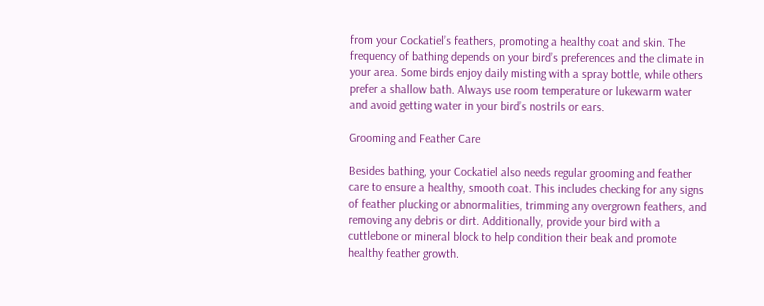from your Cockatiel’s feathers, promoting a healthy coat and skin. The frequency of bathing depends on your bird’s preferences and the climate in your area. Some birds enjoy daily misting with a spray bottle, while others prefer a shallow bath. Always use room temperature or lukewarm water and avoid getting water in your bird’s nostrils or ears.

Grooming and Feather Care

Besides bathing, your Cockatiel also needs regular grooming and feather care to ensure a healthy, smooth coat. This includes checking for any signs of feather plucking or abnormalities, trimming any overgrown feathers, and removing any debris or dirt. Additionally, provide your bird with a cuttlebone or mineral block to help condition their beak and promote healthy feather growth.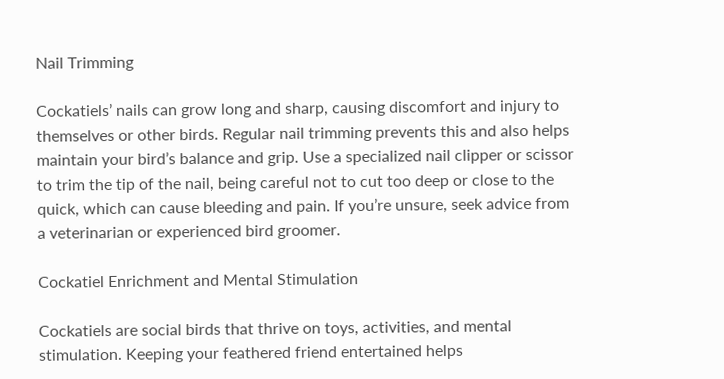Nail Trimming

Cockatiels’ nails can grow long and sharp, causing discomfort and injury to themselves or other birds. Regular nail trimming prevents this and also helps maintain your bird’s balance and grip. Use a specialized nail clipper or scissor to trim the tip of the nail, being careful not to cut too deep or close to the quick, which can cause bleeding and pain. If you’re unsure, seek advice from a veterinarian or experienced bird groomer.

Cockatiel Enrichment and Mental Stimulation

Cockatiels are social birds that thrive on toys, activities, and mental stimulation. Keeping your feathered friend entertained helps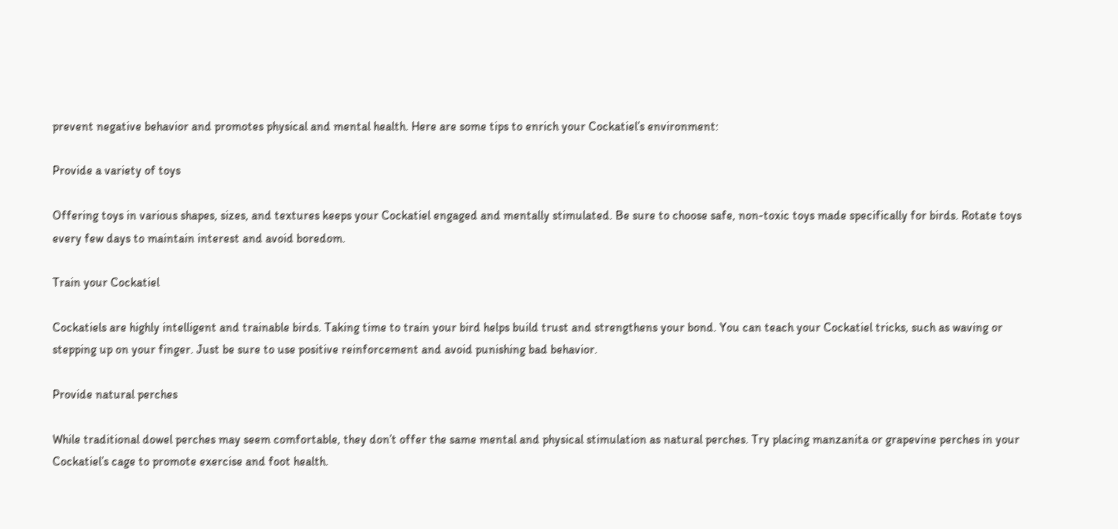prevent negative behavior and promotes physical and mental health. Here are some tips to enrich your Cockatiel’s environment:

Provide a variety of toys

Offering toys in various shapes, sizes, and textures keeps your Cockatiel engaged and mentally stimulated. Be sure to choose safe, non-toxic toys made specifically for birds. Rotate toys every few days to maintain interest and avoid boredom.

Train your Cockatiel

Cockatiels are highly intelligent and trainable birds. Taking time to train your bird helps build trust and strengthens your bond. You can teach your Cockatiel tricks, such as waving or stepping up on your finger. Just be sure to use positive reinforcement and avoid punishing bad behavior.

Provide natural perches

While traditional dowel perches may seem comfortable, they don’t offer the same mental and physical stimulation as natural perches. Try placing manzanita or grapevine perches in your Cockatiel’s cage to promote exercise and foot health.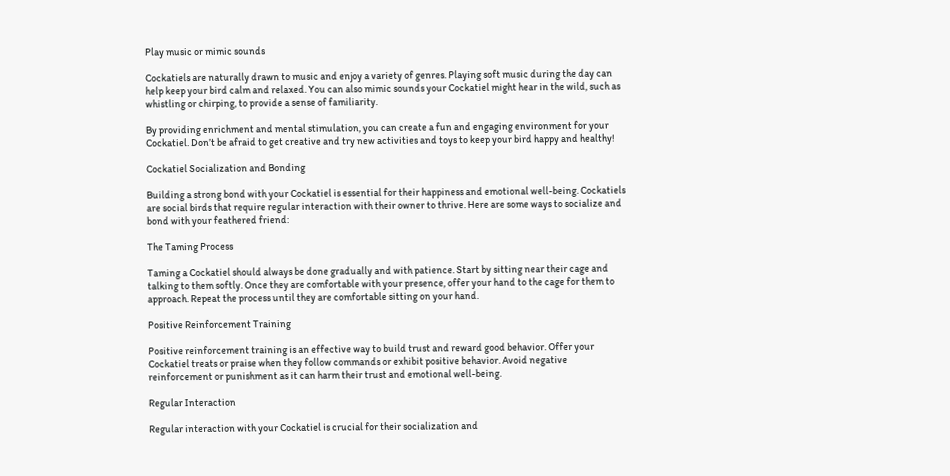Play music or mimic sounds

Cockatiels are naturally drawn to music and enjoy a variety of genres. Playing soft music during the day can help keep your bird calm and relaxed. You can also mimic sounds your Cockatiel might hear in the wild, such as whistling or chirping, to provide a sense of familiarity.

By providing enrichment and mental stimulation, you can create a fun and engaging environment for your Cockatiel. Don’t be afraid to get creative and try new activities and toys to keep your bird happy and healthy!

Cockatiel Socialization and Bonding

Building a strong bond with your Cockatiel is essential for their happiness and emotional well-being. Cockatiels are social birds that require regular interaction with their owner to thrive. Here are some ways to socialize and bond with your feathered friend:

The Taming Process

Taming a Cockatiel should always be done gradually and with patience. Start by sitting near their cage and talking to them softly. Once they are comfortable with your presence, offer your hand to the cage for them to approach. Repeat the process until they are comfortable sitting on your hand.

Positive Reinforcement Training

Positive reinforcement training is an effective way to build trust and reward good behavior. Offer your Cockatiel treats or praise when they follow commands or exhibit positive behavior. Avoid negative reinforcement or punishment as it can harm their trust and emotional well-being.

Regular Interaction

Regular interaction with your Cockatiel is crucial for their socialization and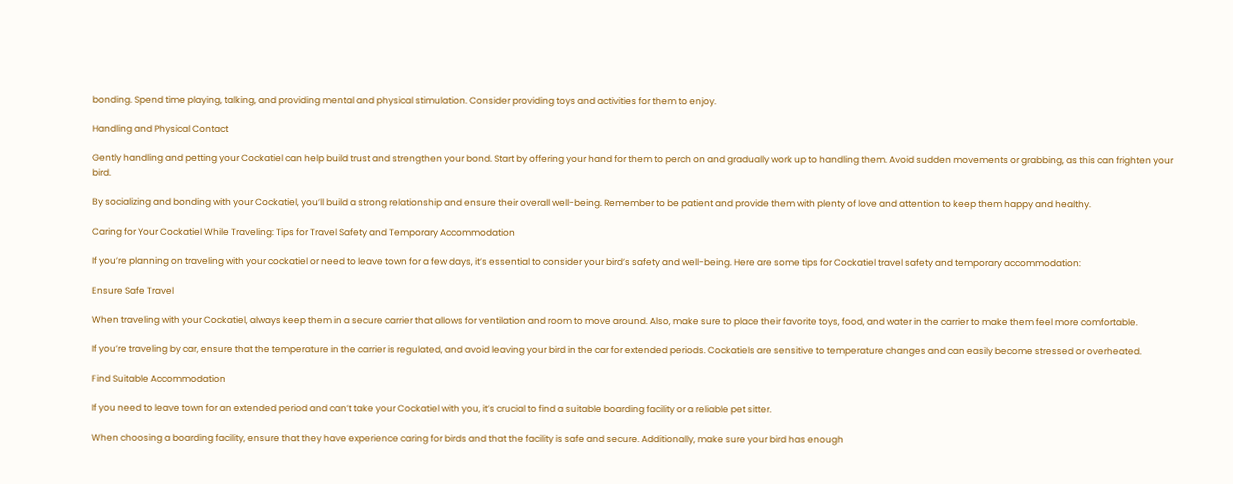bonding. Spend time playing, talking, and providing mental and physical stimulation. Consider providing toys and activities for them to enjoy.

Handling and Physical Contact

Gently handling and petting your Cockatiel can help build trust and strengthen your bond. Start by offering your hand for them to perch on and gradually work up to handling them. Avoid sudden movements or grabbing, as this can frighten your bird.

By socializing and bonding with your Cockatiel, you’ll build a strong relationship and ensure their overall well-being. Remember to be patient and provide them with plenty of love and attention to keep them happy and healthy.

Caring for Your Cockatiel While Traveling: Tips for Travel Safety and Temporary Accommodation

If you’re planning on traveling with your cockatiel or need to leave town for a few days, it’s essential to consider your bird’s safety and well-being. Here are some tips for Cockatiel travel safety and temporary accommodation:

Ensure Safe Travel

When traveling with your Cockatiel, always keep them in a secure carrier that allows for ventilation and room to move around. Also, make sure to place their favorite toys, food, and water in the carrier to make them feel more comfortable.

If you’re traveling by car, ensure that the temperature in the carrier is regulated, and avoid leaving your bird in the car for extended periods. Cockatiels are sensitive to temperature changes and can easily become stressed or overheated.

Find Suitable Accommodation

If you need to leave town for an extended period and can’t take your Cockatiel with you, it’s crucial to find a suitable boarding facility or a reliable pet sitter.

When choosing a boarding facility, ensure that they have experience caring for birds and that the facility is safe and secure. Additionally, make sure your bird has enough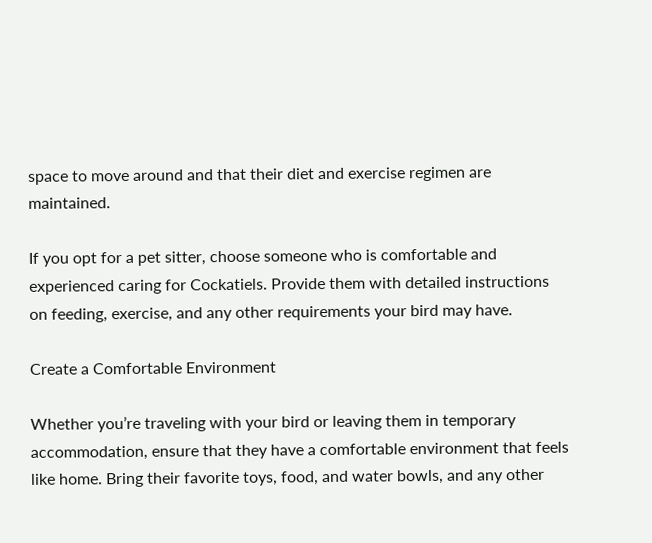space to move around and that their diet and exercise regimen are maintained.

If you opt for a pet sitter, choose someone who is comfortable and experienced caring for Cockatiels. Provide them with detailed instructions on feeding, exercise, and any other requirements your bird may have.

Create a Comfortable Environment

Whether you’re traveling with your bird or leaving them in temporary accommodation, ensure that they have a comfortable environment that feels like home. Bring their favorite toys, food, and water bowls, and any other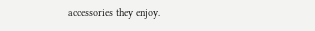accessories they enjoy.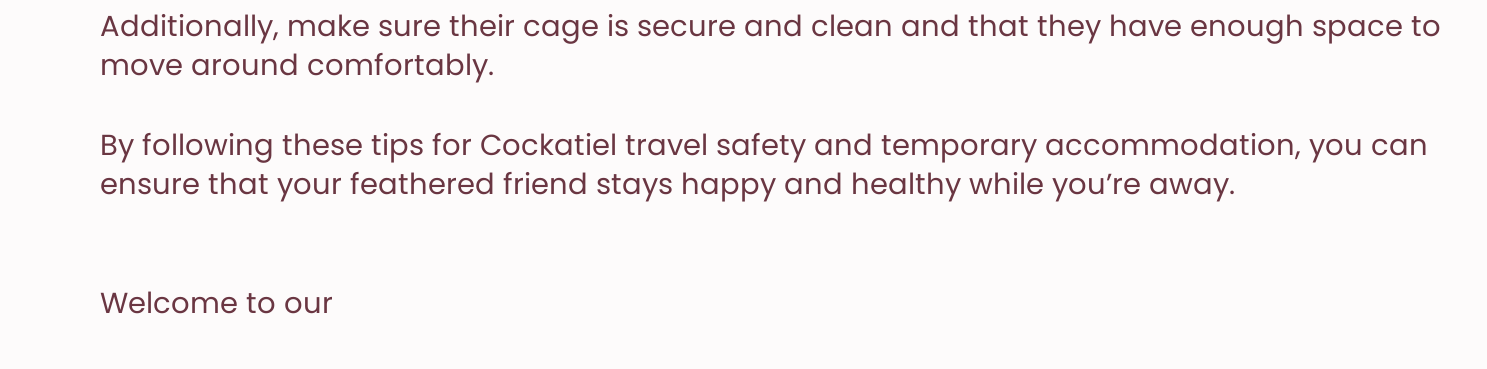Additionally, make sure their cage is secure and clean and that they have enough space to move around comfortably.

By following these tips for Cockatiel travel safety and temporary accommodation, you can ensure that your feathered friend stays happy and healthy while you’re away.


Welcome to our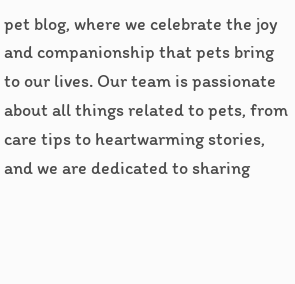pet blog, where we celebrate the joy and companionship that pets bring to our lives. Our team is passionate about all things related to pets, from care tips to heartwarming stories, and we are dedicated to sharing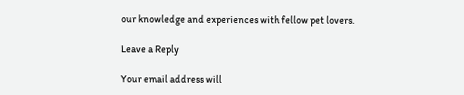our knowledge and experiences with fellow pet lovers.

Leave a Reply

Your email address will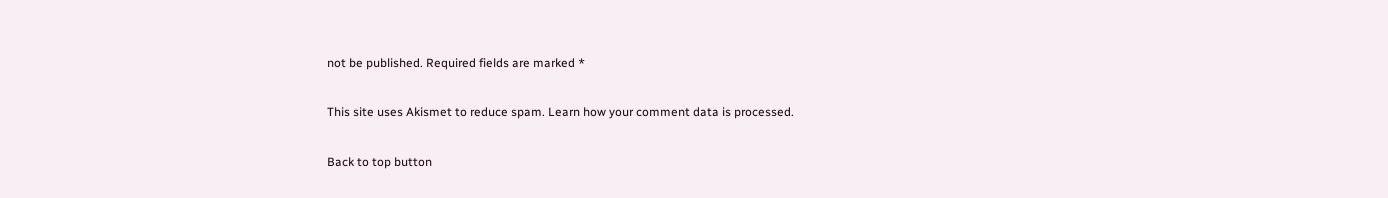not be published. Required fields are marked *

This site uses Akismet to reduce spam. Learn how your comment data is processed.

Back to top button